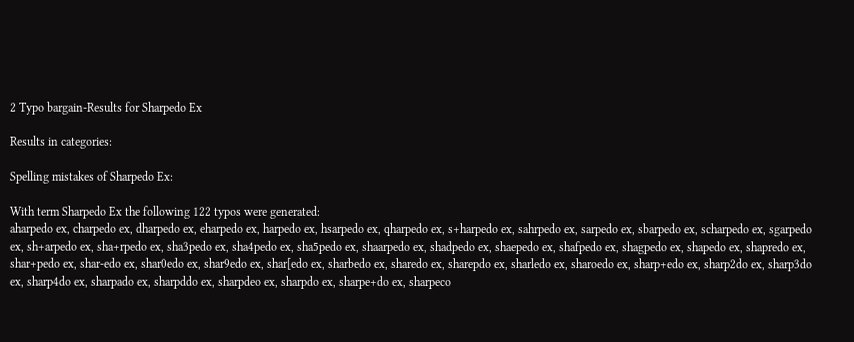2 Typo bargain-Results for Sharpedo Ex

Results in categories:

Spelling mistakes of Sharpedo Ex:

With term Sharpedo Ex the following 122 typos were generated:
aharpedo ex, charpedo ex, dharpedo ex, eharpedo ex, harpedo ex, hsarpedo ex, qharpedo ex, s+harpedo ex, sahrpedo ex, sarpedo ex, sbarpedo ex, scharpedo ex, sgarpedo ex, sh+arpedo ex, sha+rpedo ex, sha3pedo ex, sha4pedo ex, sha5pedo ex, shaarpedo ex, shadpedo ex, shaepedo ex, shafpedo ex, shagpedo ex, shapedo ex, shapredo ex, shar+pedo ex, shar-edo ex, shar0edo ex, shar9edo ex, shar[edo ex, sharbedo ex, sharedo ex, sharepdo ex, sharledo ex, sharoedo ex, sharp+edo ex, sharp2do ex, sharp3do ex, sharp4do ex, sharpado ex, sharpddo ex, sharpdeo ex, sharpdo ex, sharpe+do ex, sharpeco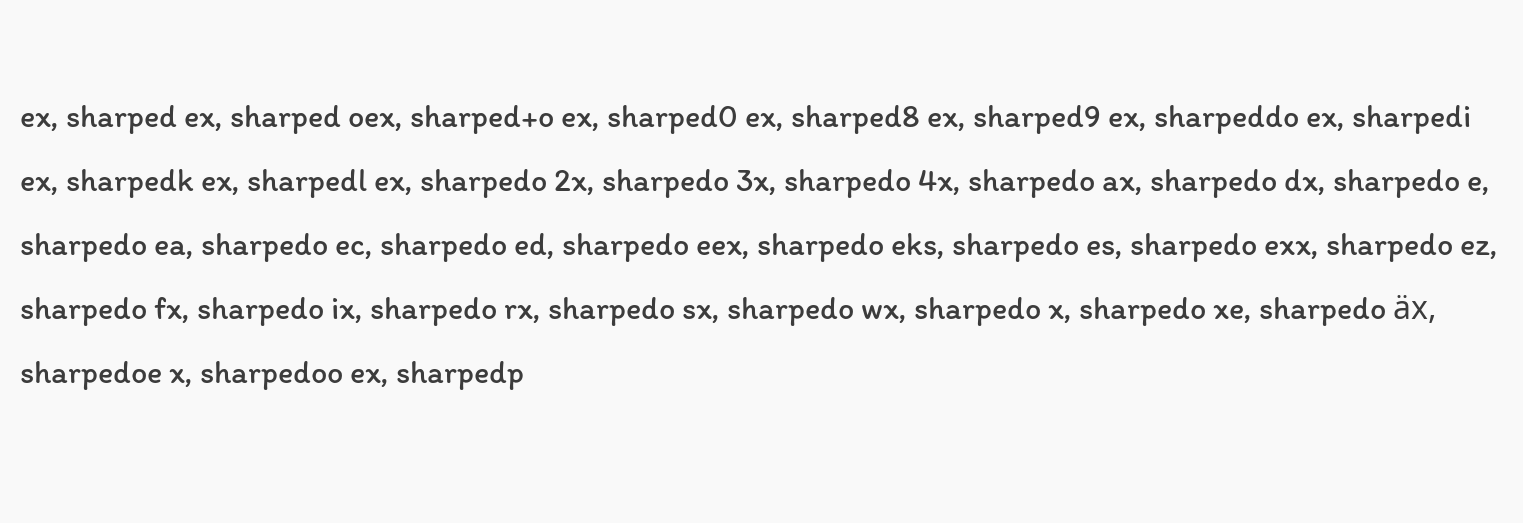ex, sharped ex, sharped oex, sharped+o ex, sharped0 ex, sharped8 ex, sharped9 ex, sharpeddo ex, sharpedi ex, sharpedk ex, sharpedl ex, sharpedo 2x, sharpedo 3x, sharpedo 4x, sharpedo ax, sharpedo dx, sharpedo e, sharpedo ea, sharpedo ec, sharpedo ed, sharpedo eex, sharpedo eks, sharpedo es, sharpedo exx, sharpedo ez, sharpedo fx, sharpedo ix, sharpedo rx, sharpedo sx, sharpedo wx, sharpedo x, sharpedo xe, sharpedo äx, sharpedoe x, sharpedoo ex, sharpedp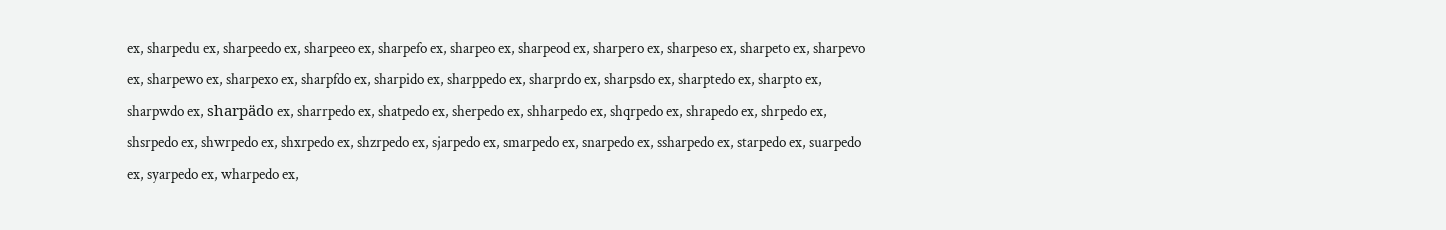ex, sharpedu ex, sharpeedo ex, sharpeeo ex, sharpefo ex, sharpeo ex, sharpeod ex, sharpero ex, sharpeso ex, sharpeto ex, sharpevo ex, sharpewo ex, sharpexo ex, sharpfdo ex, sharpido ex, sharppedo ex, sharprdo ex, sharpsdo ex, sharptedo ex, sharpto ex, sharpwdo ex, sharpädo ex, sharrpedo ex, shatpedo ex, sherpedo ex, shharpedo ex, shqrpedo ex, shrapedo ex, shrpedo ex, shsrpedo ex, shwrpedo ex, shxrpedo ex, shzrpedo ex, sjarpedo ex, smarpedo ex, snarpedo ex, ssharpedo ex, starpedo ex, suarpedo ex, syarpedo ex, wharpedo ex,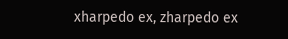xharpedo ex, zharpedo ex